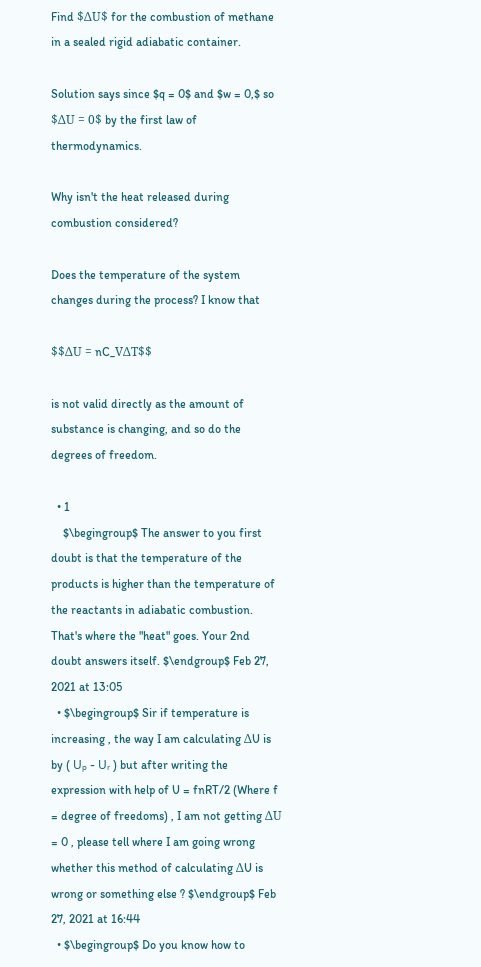Find $ΔU$ for the combustion of methane in a sealed rigid adiabatic container.

Solution says since $q = 0$ and $w = 0,$ so $ΔU = 0$ by the first law of thermodynamics.

Why isn't the heat released during combustion considered?

Does the temperature of the system changes during the process? I know that

$$ΔU = nC_VΔT$$

is not valid directly as the amount of substance is changing, and so do the degrees of freedom.

  • 1
    $\begingroup$ The answer to you first doubt is that the temperature of the products is higher than the temperature of the reactants in adiabatic combustion. That's where the "heat" goes. Your 2nd doubt answers itself. $\endgroup$ Feb 27, 2021 at 13:05
  • $\begingroup$ Sir if temperature is increasing , the way I am calculating ΔU is by ( Uₚ - Uᵣ ) but after writing the expression with help of U = fnRT/2 (Where f = degree of freedoms) , I am not getting ΔU = 0 , please tell where I am going wrong whether this method of calculating ΔU is wrong or something else ? $\endgroup$ Feb 27, 2021 at 16:44
  • $\begingroup$ Do you know how to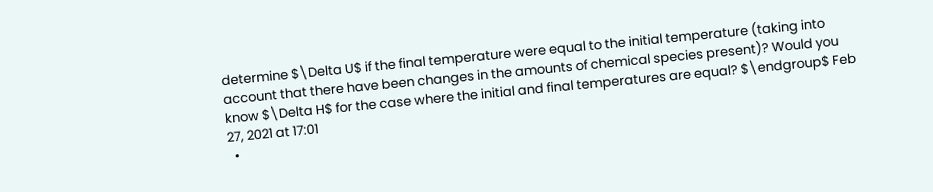determine $\Delta U$ if the final temperature were equal to the initial temperature (taking into account that there have been changes in the amounts of chemical species present)? Would you know $\Delta H$ for the case where the initial and final temperatures are equal? $\endgroup$ Feb 27, 2021 at 17:01
  •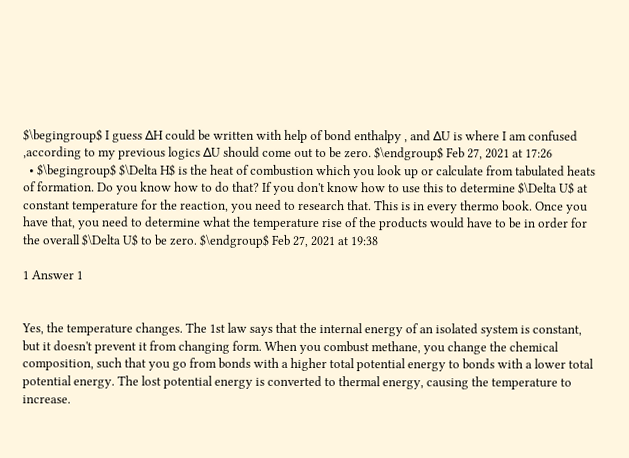$\begingroup$ I guess ΔH could be written with help of bond enthalpy , and ΔU is where I am confused ,according to my previous logics ΔU should come out to be zero. $\endgroup$ Feb 27, 2021 at 17:26
  • $\begingroup$ $\Delta H$ is the heat of combustion which you look up or calculate from tabulated heats of formation. Do you know how to do that? If you don't know how to use this to determine $\Delta U$ at constant temperature for the reaction, you need to research that. This is in every thermo book. Once you have that, you need to determine what the temperature rise of the products would have to be in order for the overall $\Delta U$ to be zero. $\endgroup$ Feb 27, 2021 at 19:38

1 Answer 1


Yes, the temperature changes. The 1st law says that the internal energy of an isolated system is constant, but it doesn't prevent it from changing form. When you combust methane, you change the chemical composition, such that you go from bonds with a higher total potential energy to bonds with a lower total potential energy. The lost potential energy is converted to thermal energy, causing the temperature to increase.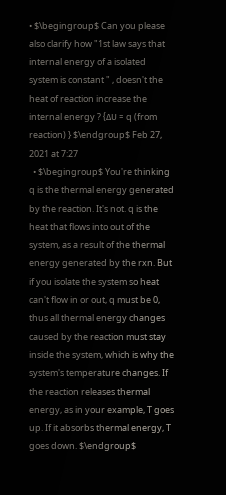• $\begingroup$ Can you please also clarify how "1st law says that internal energy of a isolated system is constant " , doesn't the heat of reaction increase the internal energy ? {ΔU = q (from reaction) } $\endgroup$ Feb 27, 2021 at 7:27
  • $\begingroup$ You're thinking q is the thermal energy generated by the reaction. It's not. q is the heat that flows into out of the system, as a result of the thermal energy generated by the rxn. But if you isolate the system so heat can't flow in or out, q must be 0, thus all thermal energy changes caused by the reaction must stay inside the system, which is why the system's temperature changes. If the reaction releases thermal energy, as in your example, T goes up. If it absorbs thermal energy, T goes down. $\endgroup$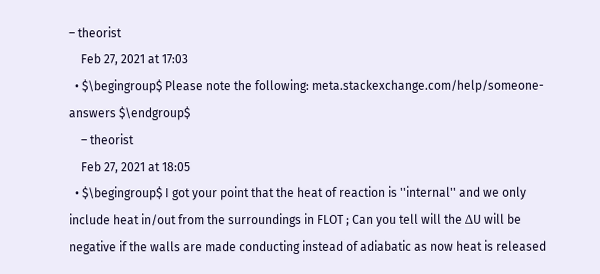– theorist
    Feb 27, 2021 at 17:03
  • $\begingroup$ Please note the following: meta.stackexchange.com/help/someone-answers $\endgroup$
    – theorist
    Feb 27, 2021 at 18:05
  • $\begingroup$ I got your point that the heat of reaction is ''internal'' and we only include heat in/out from the surroundings in FLOT ; Can you tell will the ΔU will be negative if the walls are made conducting instead of adiabatic as now heat is released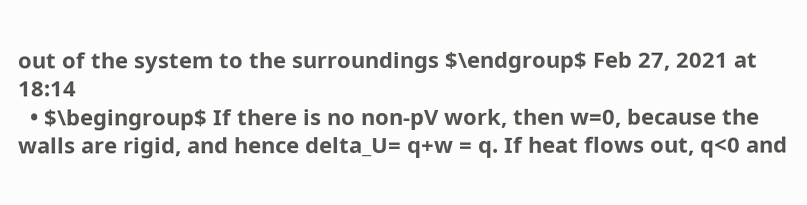out of the system to the surroundings $\endgroup$ Feb 27, 2021 at 18:14
  • $\begingroup$ If there is no non-pV work, then w=0, because the walls are rigid, and hence delta_U= q+w = q. If heat flows out, q<0 and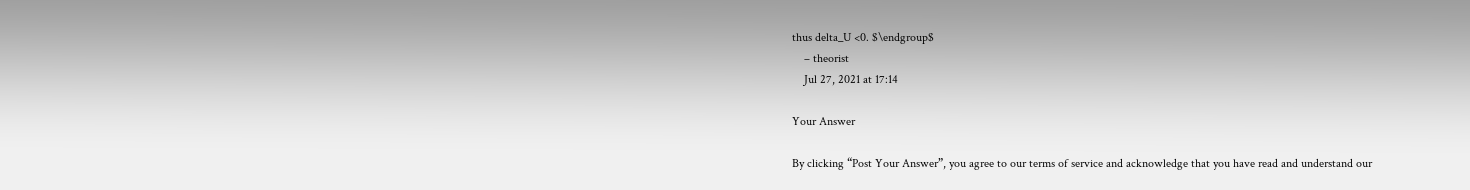thus delta_U <0. $\endgroup$
    – theorist
    Jul 27, 2021 at 17:14

Your Answer

By clicking “Post Your Answer”, you agree to our terms of service and acknowledge that you have read and understand our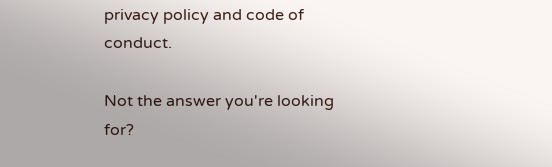privacy policy and code of conduct.

Not the answer you're looking for?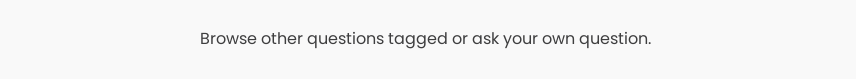Browse other questions tagged or ask your own question.